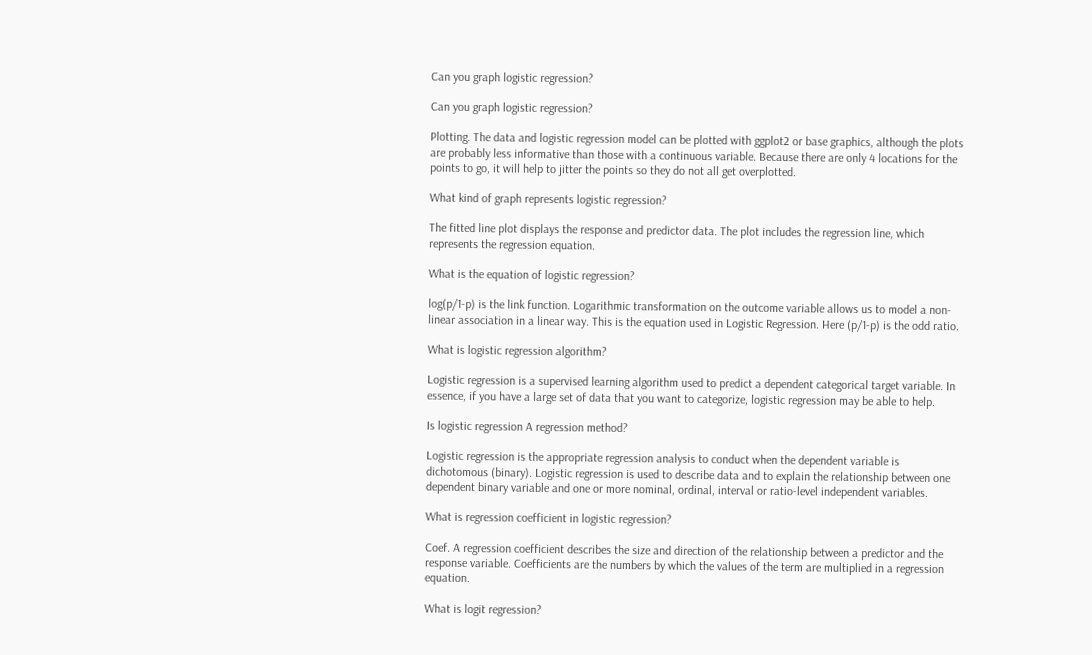Can you graph logistic regression?

Can you graph logistic regression?

Plotting. The data and logistic regression model can be plotted with ggplot2 or base graphics, although the plots are probably less informative than those with a continuous variable. Because there are only 4 locations for the points to go, it will help to jitter the points so they do not all get overplotted.

What kind of graph represents logistic regression?

The fitted line plot displays the response and predictor data. The plot includes the regression line, which represents the regression equation.

What is the equation of logistic regression?

log(p/1-p) is the link function. Logarithmic transformation on the outcome variable allows us to model a non-linear association in a linear way. This is the equation used in Logistic Regression. Here (p/1-p) is the odd ratio.

What is logistic regression algorithm?

Logistic regression is a supervised learning algorithm used to predict a dependent categorical target variable. In essence, if you have a large set of data that you want to categorize, logistic regression may be able to help.

Is logistic regression A regression method?

Logistic regression is the appropriate regression analysis to conduct when the dependent variable is dichotomous (binary). Logistic regression is used to describe data and to explain the relationship between one dependent binary variable and one or more nominal, ordinal, interval or ratio-level independent variables.

What is regression coefficient in logistic regression?

Coef. A regression coefficient describes the size and direction of the relationship between a predictor and the response variable. Coefficients are the numbers by which the values of the term are multiplied in a regression equation.

What is logit regression?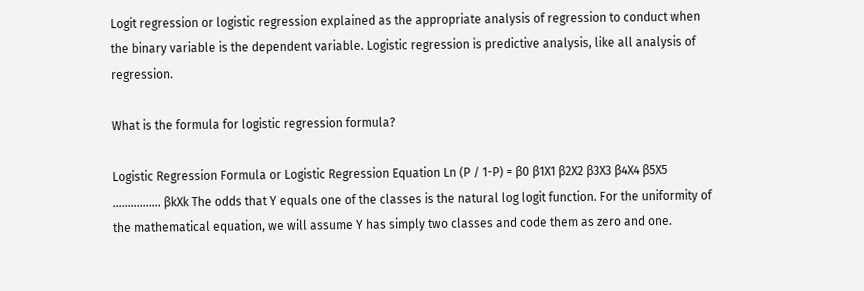Logit regression or logistic regression explained as the appropriate analysis of regression to conduct when the binary variable is the dependent variable. Logistic regression is predictive analysis, like all analysis of regression.

What is the formula for logistic regression formula?

Logistic Regression Formula or Logistic Regression Equation Ln (P / 1-P) = β0 β1X1 β2X2 β3X3 β4X4 β5X5 ……………. βkXk The odds that Y equals one of the classes is the natural log logit function. For the uniformity of the mathematical equation, we will assume Y has simply two classes and code them as zero and one.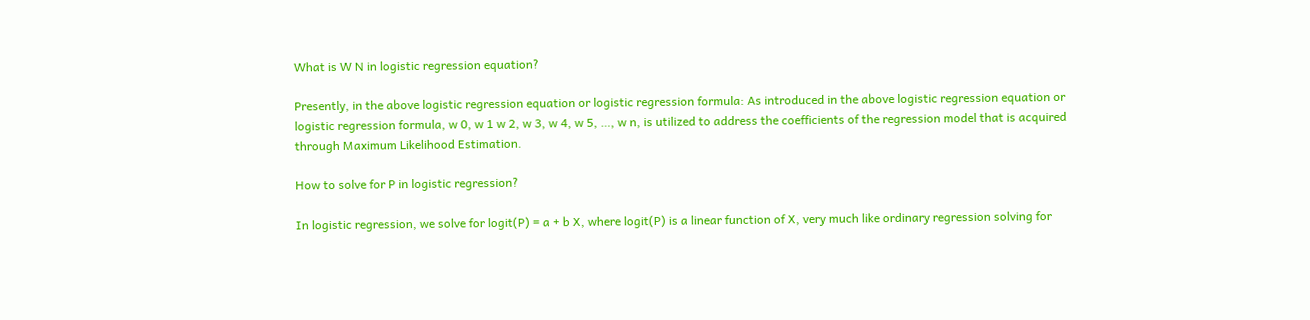What is W N in logistic regression equation?

Presently, in the above logistic regression equation or logistic regression formula: As introduced in the above logistic regression equation or logistic regression formula, w 0, w 1 w 2, w 3, w 4, w 5, …, w n, is utilized to address the coefficients of the regression model that is acquired through Maximum Likelihood Estimation.

How to solve for P in logistic regression?

In logistic regression, we solve for logit(P) = a + b X, where logit(P) is a linear function of X, very much like ordinary regression solving for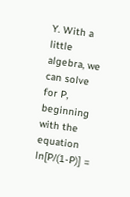Y. With a little algebra, we can solve for P, beginning with the equation ln[P/(1-P)] =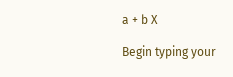a + b X

Begin typing your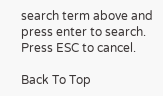search term above and press enter to search. Press ESC to cancel.

Back To Top